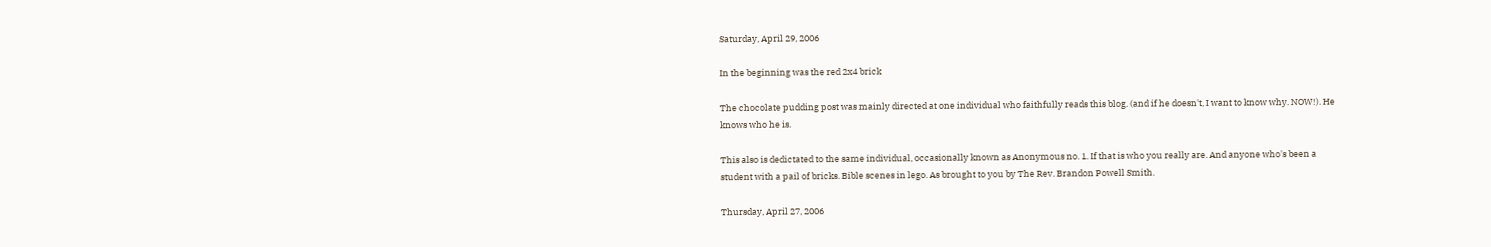Saturday, April 29, 2006

In the beginning was the red 2x4 brick

The chocolate pudding post was mainly directed at one individual who faithfully reads this blog. (and if he doesn't, I want to know why. NOW!). He knows who he is.

This also is dedictated to the same individual, occasionally known as Anonymous no. 1. If that is who you really are. And anyone who's been a student with a pail of bricks. Bible scenes in lego. As brought to you by The Rev. Brandon Powell Smith.

Thursday, April 27, 2006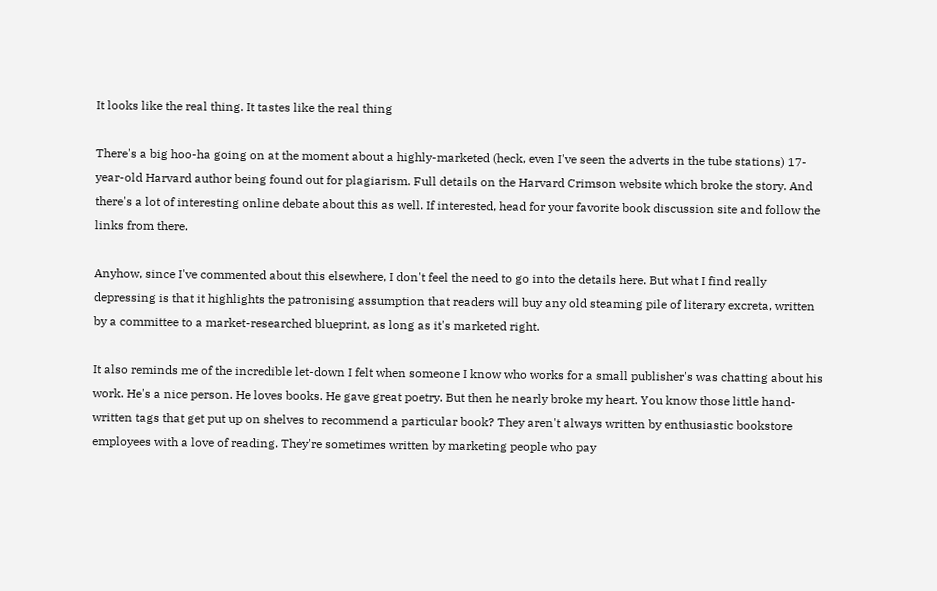It looks like the real thing. It tastes like the real thing

There's a big hoo-ha going on at the moment about a highly-marketed (heck, even I've seen the adverts in the tube stations) 17-year-old Harvard author being found out for plagiarism. Full details on the Harvard Crimson website which broke the story. And there's a lot of interesting online debate about this as well. If interested, head for your favorite book discussion site and follow the links from there.

Anyhow, since I've commented about this elsewhere, I don't feel the need to go into the details here. But what I find really depressing is that it highlights the patronising assumption that readers will buy any old steaming pile of literary excreta, written by a committee to a market-researched blueprint, as long as it's marketed right.

It also reminds me of the incredible let-down I felt when someone I know who works for a small publisher's was chatting about his work. He's a nice person. He loves books. He gave great poetry. But then he nearly broke my heart. You know those little hand-written tags that get put up on shelves to recommend a particular book? They aren't always written by enthusiastic bookstore employees with a love of reading. They're sometimes written by marketing people who pay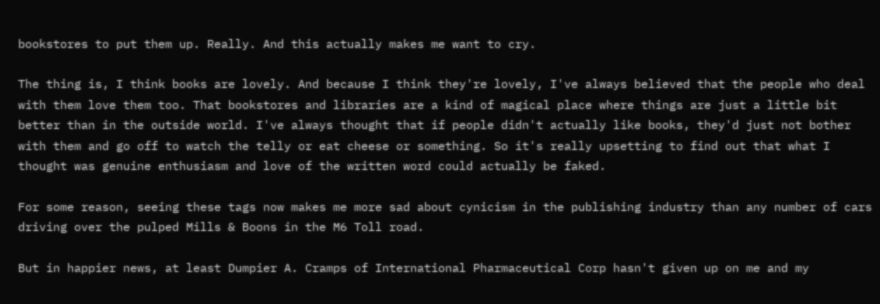bookstores to put them up. Really. And this actually makes me want to cry.

The thing is, I think books are lovely. And because I think they're lovely, I've always believed that the people who deal with them love them too. That bookstores and libraries are a kind of magical place where things are just a little bit better than in the outside world. I've always thought that if people didn't actually like books, they'd just not bother with them and go off to watch the telly or eat cheese or something. So it's really upsetting to find out that what I thought was genuine enthusiasm and love of the written word could actually be faked.

For some reason, seeing these tags now makes me more sad about cynicism in the publishing industry than any number of cars driving over the pulped Mills & Boons in the M6 Toll road.

But in happier news, at least Dumpier A. Cramps of International Pharmaceutical Corp hasn't given up on me and my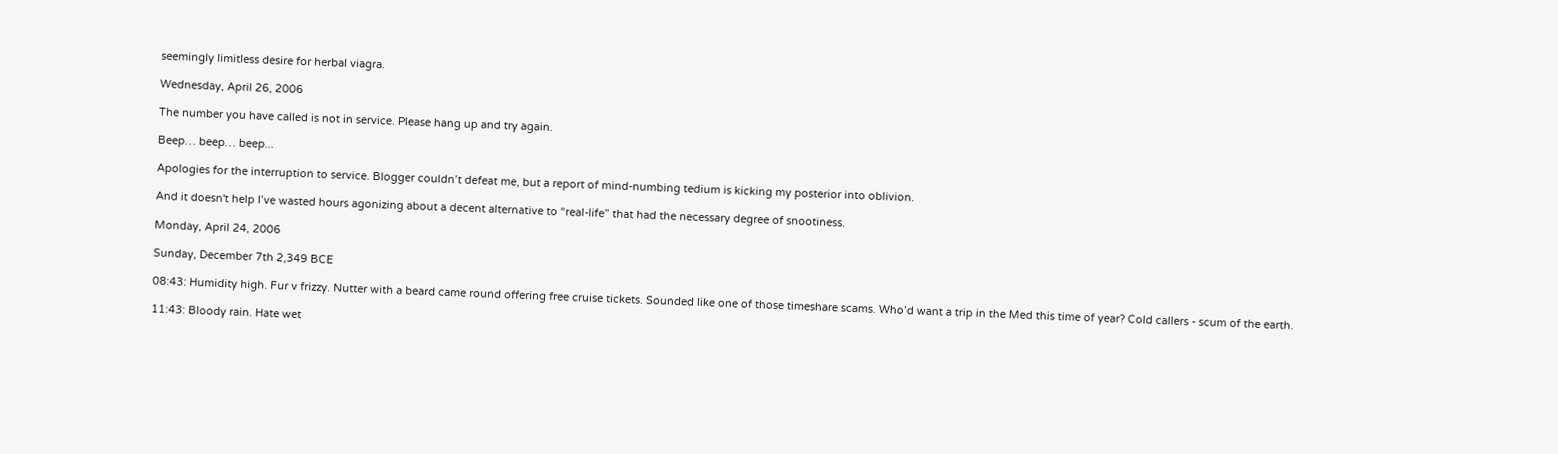seemingly limitless desire for herbal viagra.

Wednesday, April 26, 2006

The number you have called is not in service. Please hang up and try again.

Beep… beep… beep...

Apologies for the interruption to service. Blogger couldn’t defeat me, but a report of mind-numbing tedium is kicking my posterior into oblivion.

And it doesn't help I’ve wasted hours agonizing about a decent alternative to “real-life” that had the necessary degree of snootiness.

Monday, April 24, 2006

Sunday, December 7th 2,349 BCE

08:43: Humidity high. Fur v frizzy. Nutter with a beard came round offering free cruise tickets. Sounded like one of those timeshare scams. Who’d want a trip in the Med this time of year? Cold callers - scum of the earth.

11:43: Bloody rain. Hate wet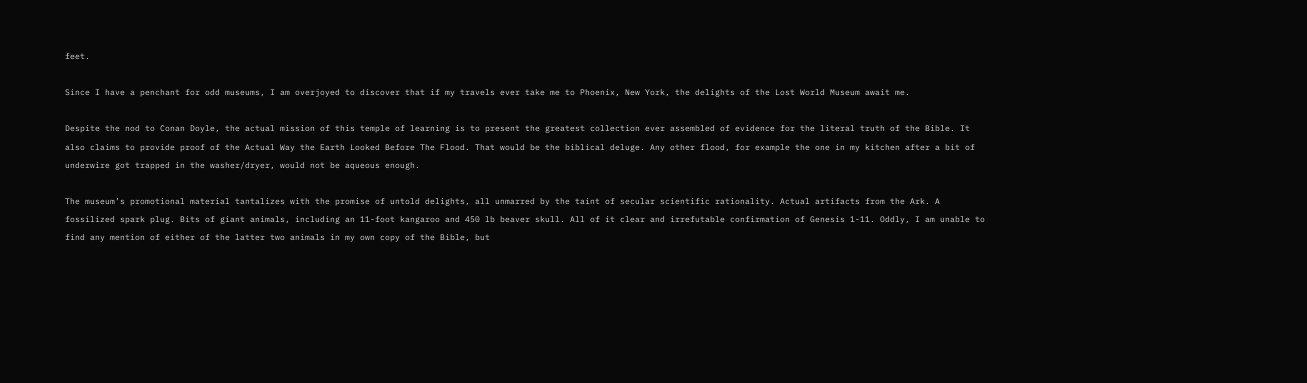feet.

Since I have a penchant for odd museums, I am overjoyed to discover that if my travels ever take me to Phoenix, New York, the delights of the Lost World Museum await me.

Despite the nod to Conan Doyle, the actual mission of this temple of learning is to present the greatest collection ever assembled of evidence for the literal truth of the Bible. It also claims to provide proof of the Actual Way the Earth Looked Before The Flood. That would be the biblical deluge. Any other flood, for example the one in my kitchen after a bit of underwire got trapped in the washer/dryer, would not be aqueous enough.

The museum’s promotional material tantalizes with the promise of untold delights, all unmarred by the taint of secular scientific rationality. Actual artifacts from the Ark. A fossilized spark plug. Bits of giant animals, including an 11-foot kangaroo and 450 lb beaver skull. All of it clear and irrefutable confirmation of Genesis 1-11. Oddly, I am unable to find any mention of either of the latter two animals in my own copy of the Bible, but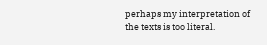perhaps my interpretation of the texts is too literal.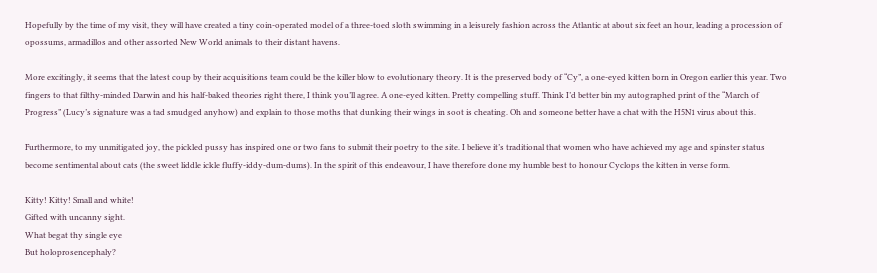Hopefully by the time of my visit, they will have created a tiny coin-operated model of a three-toed sloth swimming in a leisurely fashion across the Atlantic at about six feet an hour, leading a procession of opossums, armadillos and other assorted New World animals to their distant havens.

More excitingly, it seems that the latest coup by their acquisitions team could be the killer blow to evolutionary theory. It is the preserved body of “Cy”, a one-eyed kitten born in Oregon earlier this year. Two fingers to that filthy-minded Darwin and his half-baked theories right there, I think you’ll agree. A one-eyed kitten. Pretty compelling stuff. Think I’d better bin my autographed print of the “March of Progress” (Lucy’s signature was a tad smudged anyhow) and explain to those moths that dunking their wings in soot is cheating. Oh and someone better have a chat with the H5N1 virus about this.

Furthermore, to my unmitigated joy, the pickled pussy has inspired one or two fans to submit their poetry to the site. I believe it’s traditional that women who have achieved my age and spinster status become sentimental about cats (the sweet liddle ickle fluffy-iddy-dum-dums). In the spirit of this endeavour, I have therefore done my humble best to honour Cyclops the kitten in verse form.

Kitty! Kitty! Small and white!
Gifted with uncanny sight.
What begat thy single eye
But holoprosencephaly?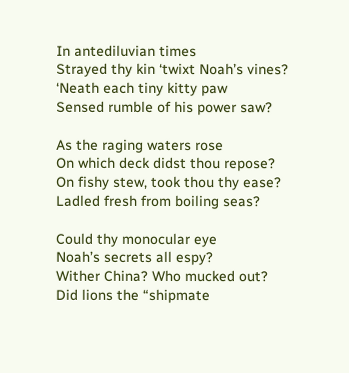In antediluvian times
Strayed thy kin ‘twixt Noah’s vines?
‘Neath each tiny kitty paw
Sensed rumble of his power saw?

As the raging waters rose
On which deck didst thou repose?
On fishy stew, took thou thy ease?
Ladled fresh from boiling seas?

Could thy monocular eye
Noah’s secrets all espy?
Wither China? Who mucked out?
Did lions the “shipmate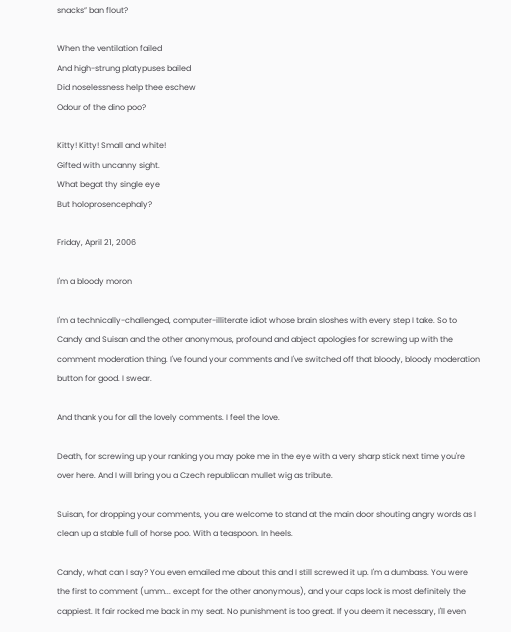snacks” ban flout?

When the ventilation failed
And high-strung platypuses bailed
Did noselessness help thee eschew
Odour of the dino poo?

Kitty! Kitty! Small and white!
Gifted with uncanny sight.
What begat thy single eye
But holoprosencephaly?

Friday, April 21, 2006

I'm a bloody moron

I'm a technically-challenged, computer-illiterate idiot whose brain sloshes with every step I take. So to Candy and Suisan and the other anonymous, profound and abject apologies for screwing up with the comment moderation thing. I've found your comments and I've switched off that bloody, bloody moderation button for good. I swear.

And thank you for all the lovely comments. I feel the love.

Death, for screwing up your ranking you may poke me in the eye with a very sharp stick next time you're over here. And I will bring you a Czech republican mullet wig as tribute.

Suisan, for dropping your comments, you are welcome to stand at the main door shouting angry words as I clean up a stable full of horse poo. With a teaspoon. In heels.

Candy, what can I say? You even emailed me about this and I still screwed it up. I'm a dumbass. You were the first to comment (umm... except for the other anonymous), and your caps lock is most definitely the cappiest. It fair rocked me back in my seat. No punishment is too great. If you deem it necessary, I'll even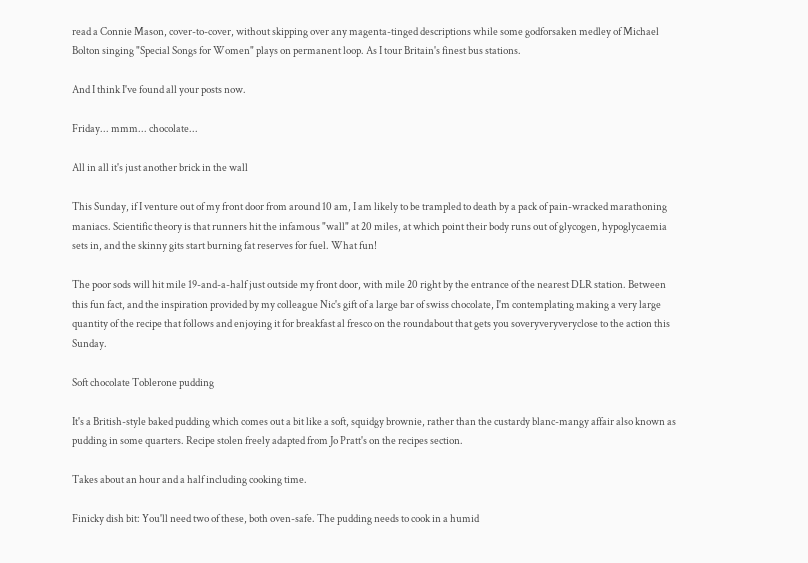read a Connie Mason, cover-to-cover, without skipping over any magenta-tinged descriptions while some godforsaken medley of Michael Bolton singing "Special Songs for Women" plays on permanent loop. As I tour Britain's finest bus stations.

And I think I've found all your posts now.

Friday... mmm... chocolate...

All in all it's just another brick in the wall

This Sunday, if I venture out of my front door from around 10 am, I am likely to be trampled to death by a pack of pain-wracked marathoning maniacs. Scientific theory is that runners hit the infamous "wall" at 20 miles, at which point their body runs out of glycogen, hypoglycaemia sets in, and the skinny gits start burning fat reserves for fuel. What fun!

The poor sods will hit mile 19-and-a-half just outside my front door, with mile 20 right by the entrance of the nearest DLR station. Between this fun fact, and the inspiration provided by my colleague Nic's gift of a large bar of swiss chocolate, I'm contemplating making a very large quantity of the recipe that follows and enjoying it for breakfast al fresco on the roundabout that gets you soveryveryveryclose to the action this Sunday.

Soft chocolate Toblerone pudding

It's a British-style baked pudding which comes out a bit like a soft, squidgy brownie, rather than the custardy blanc-mangy affair also known as pudding in some quarters. Recipe stolen freely adapted from Jo Pratt's on the recipes section.

Takes about an hour and a half including cooking time.

Finicky dish bit: You'll need two of these, both oven-safe. The pudding needs to cook in a humid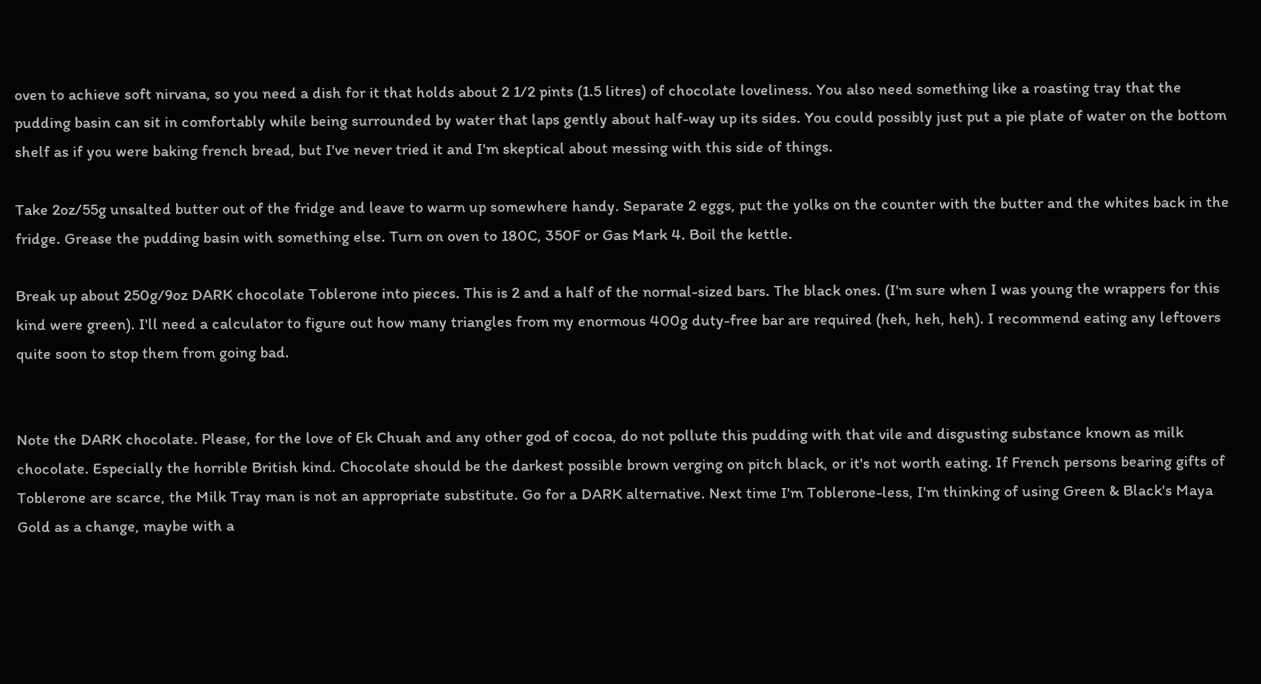oven to achieve soft nirvana, so you need a dish for it that holds about 2 1/2 pints (1.5 litres) of chocolate loveliness. You also need something like a roasting tray that the pudding basin can sit in comfortably while being surrounded by water that laps gently about half-way up its sides. You could possibly just put a pie plate of water on the bottom shelf as if you were baking french bread, but I've never tried it and I'm skeptical about messing with this side of things.

Take 2oz/55g unsalted butter out of the fridge and leave to warm up somewhere handy. Separate 2 eggs, put the yolks on the counter with the butter and the whites back in the fridge. Grease the pudding basin with something else. Turn on oven to 180C, 350F or Gas Mark 4. Boil the kettle.

Break up about 250g/9oz DARK chocolate Toblerone into pieces. This is 2 and a half of the normal-sized bars. The black ones. (I'm sure when I was young the wrappers for this kind were green). I'll need a calculator to figure out how many triangles from my enormous 400g duty-free bar are required (heh, heh, heh). I recommend eating any leftovers quite soon to stop them from going bad.


Note the DARK chocolate. Please, for the love of Ek Chuah and any other god of cocoa, do not pollute this pudding with that vile and disgusting substance known as milk chocolate. Especially the horrible British kind. Chocolate should be the darkest possible brown verging on pitch black, or it's not worth eating. If French persons bearing gifts of Toblerone are scarce, the Milk Tray man is not an appropriate substitute. Go for a DARK alternative. Next time I'm Toblerone-less, I'm thinking of using Green & Black's Maya Gold as a change, maybe with a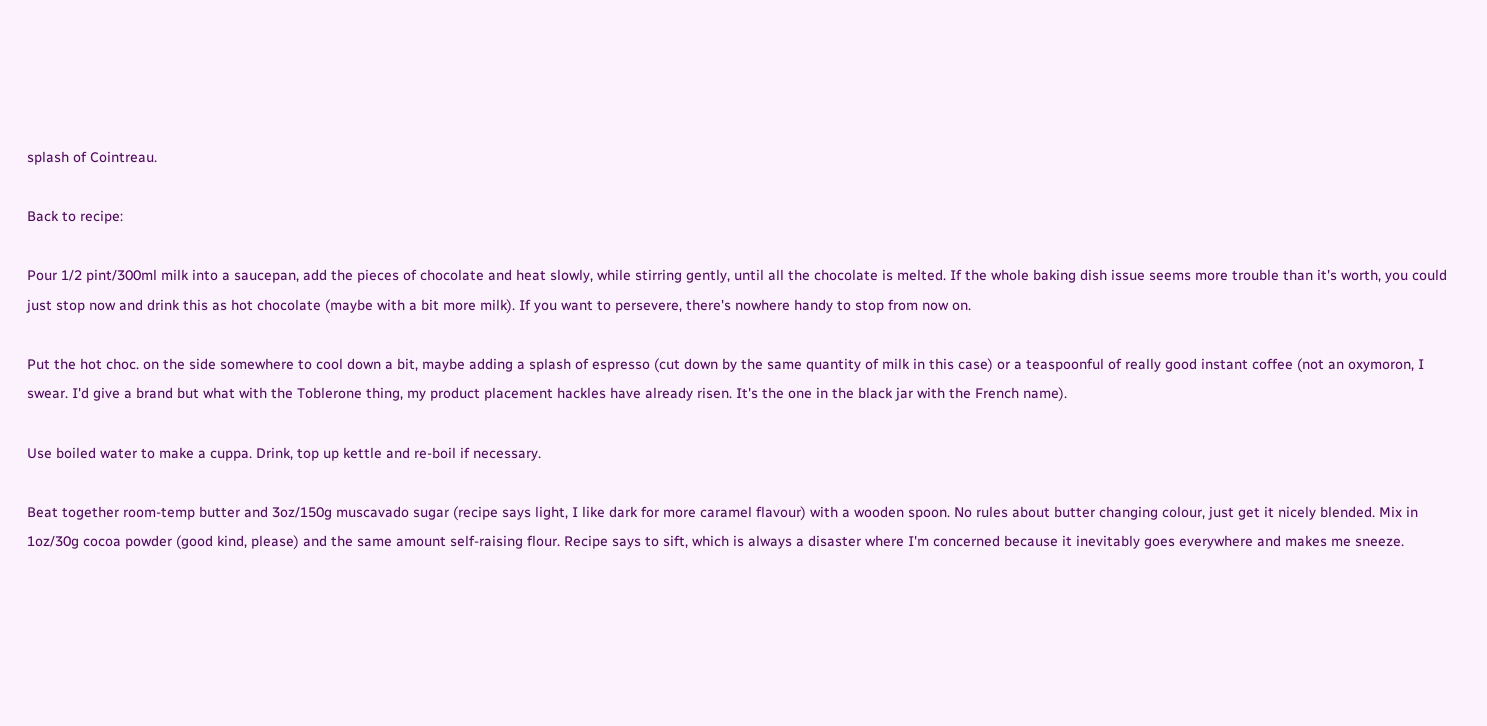splash of Cointreau.

Back to recipe:

Pour 1/2 pint/300ml milk into a saucepan, add the pieces of chocolate and heat slowly, while stirring gently, until all the chocolate is melted. If the whole baking dish issue seems more trouble than it's worth, you could just stop now and drink this as hot chocolate (maybe with a bit more milk). If you want to persevere, there's nowhere handy to stop from now on.

Put the hot choc. on the side somewhere to cool down a bit, maybe adding a splash of espresso (cut down by the same quantity of milk in this case) or a teaspoonful of really good instant coffee (not an oxymoron, I swear. I'd give a brand but what with the Toblerone thing, my product placement hackles have already risen. It's the one in the black jar with the French name).

Use boiled water to make a cuppa. Drink, top up kettle and re-boil if necessary.

Beat together room-temp butter and 3oz/150g muscavado sugar (recipe says light, I like dark for more caramel flavour) with a wooden spoon. No rules about butter changing colour, just get it nicely blended. Mix in 1oz/30g cocoa powder (good kind, please) and the same amount self-raising flour. Recipe says to sift, which is always a disaster where I'm concerned because it inevitably goes everywhere and makes me sneeze.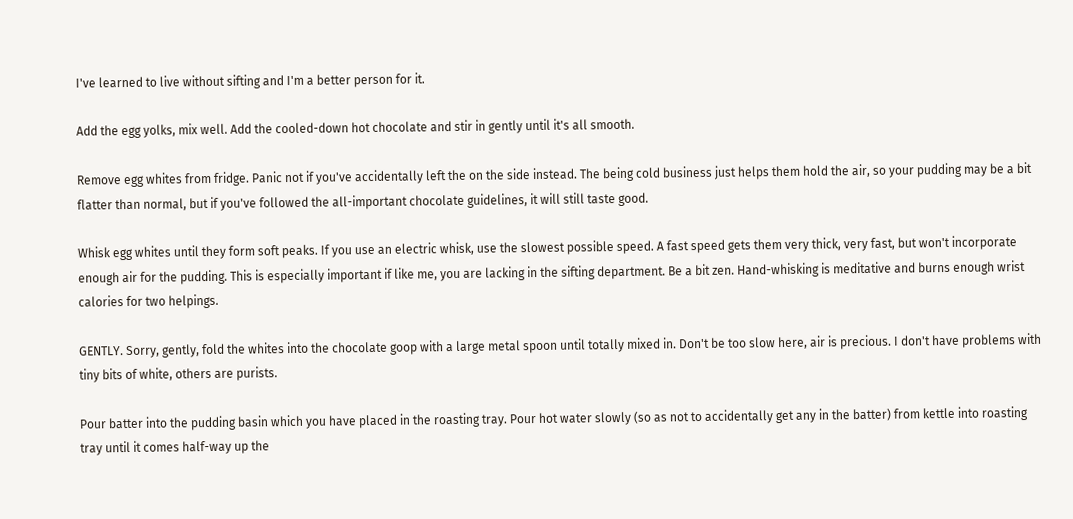I've learned to live without sifting and I'm a better person for it.

Add the egg yolks, mix well. Add the cooled-down hot chocolate and stir in gently until it's all smooth.

Remove egg whites from fridge. Panic not if you've accidentally left the on the side instead. The being cold business just helps them hold the air, so your pudding may be a bit flatter than normal, but if you've followed the all-important chocolate guidelines, it will still taste good.

Whisk egg whites until they form soft peaks. If you use an electric whisk, use the slowest possible speed. A fast speed gets them very thick, very fast, but won't incorporate enough air for the pudding. This is especially important if like me, you are lacking in the sifting department. Be a bit zen. Hand-whisking is meditative and burns enough wrist calories for two helpings.

GENTLY. Sorry, gently, fold the whites into the chocolate goop with a large metal spoon until totally mixed in. Don't be too slow here, air is precious. I don't have problems with tiny bits of white, others are purists.

Pour batter into the pudding basin which you have placed in the roasting tray. Pour hot water slowly (so as not to accidentally get any in the batter) from kettle into roasting tray until it comes half-way up the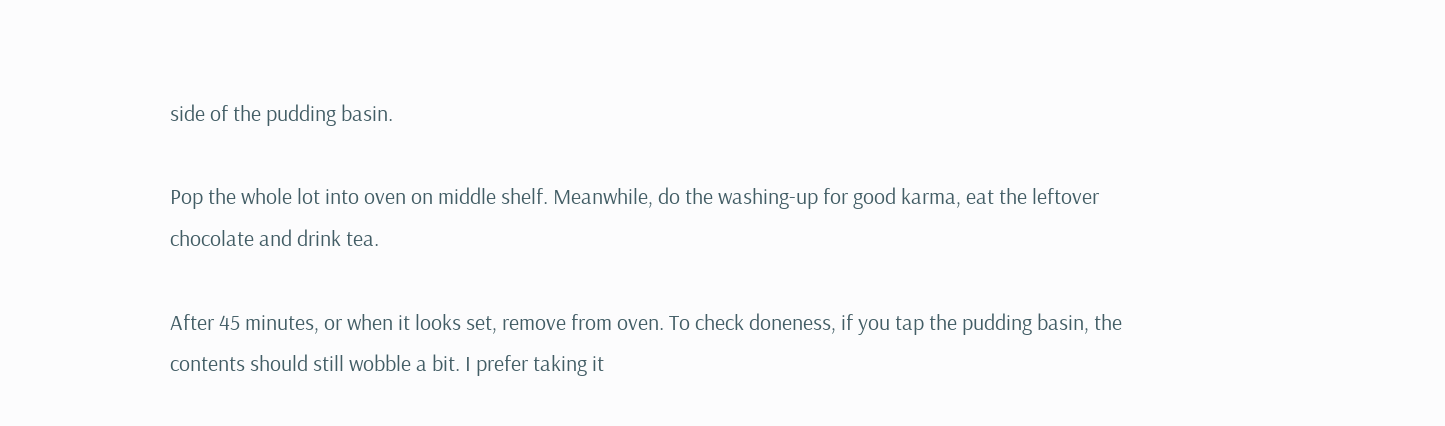side of the pudding basin.

Pop the whole lot into oven on middle shelf. Meanwhile, do the washing-up for good karma, eat the leftover chocolate and drink tea.

After 45 minutes, or when it looks set, remove from oven. To check doneness, if you tap the pudding basin, the contents should still wobble a bit. I prefer taking it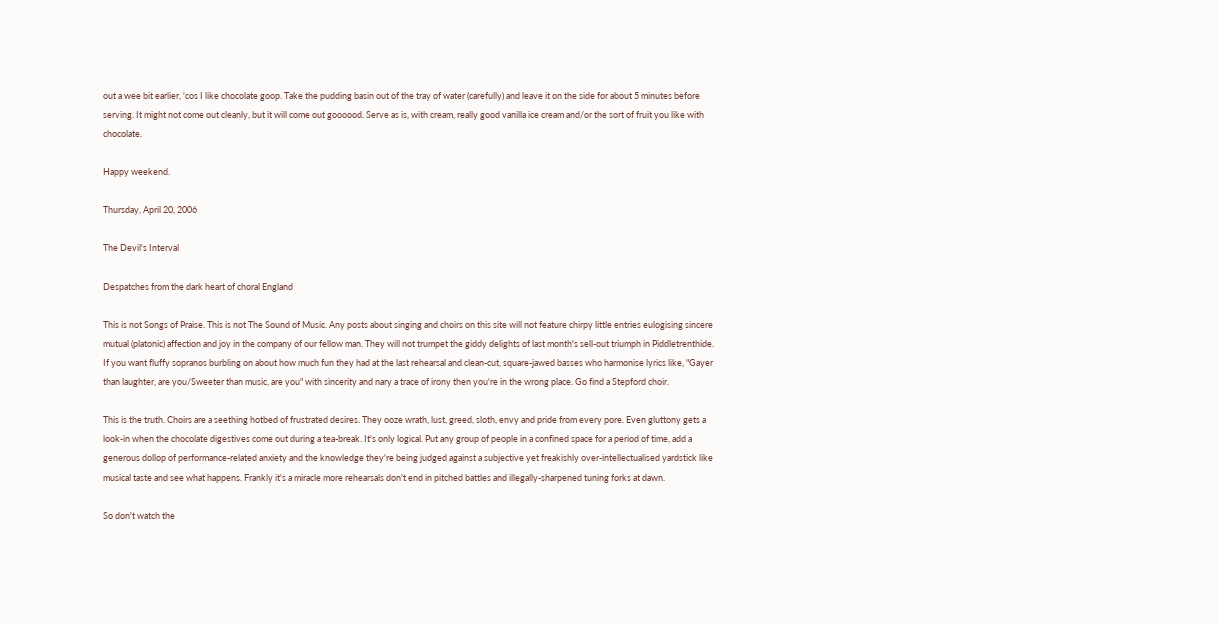out a wee bit earlier, 'cos I like chocolate goop. Take the pudding basin out of the tray of water (carefully) and leave it on the side for about 5 minutes before serving. It might not come out cleanly, but it will come out goooood. Serve as is, with cream, really good vanilla ice cream and/or the sort of fruit you like with chocolate.

Happy weekend.

Thursday, April 20, 2006

The Devil's Interval

Despatches from the dark heart of choral England

This is not Songs of Praise. This is not The Sound of Music. Any posts about singing and choirs on this site will not feature chirpy little entries eulogising sincere mutual (platonic) affection and joy in the company of our fellow man. They will not trumpet the giddy delights of last month's sell-out triumph in Piddletrenthide. If you want fluffy sopranos burbling on about how much fun they had at the last rehearsal and clean-cut, square-jawed basses who harmonise lyrics like, "Gayer than laughter, are you/Sweeter than music, are you" with sincerity and nary a trace of irony then you're in the wrong place. Go find a Stepford choir.

This is the truth. Choirs are a seething hotbed of frustrated desires. They ooze wrath, lust, greed, sloth, envy and pride from every pore. Even gluttony gets a look-in when the chocolate digestives come out during a tea-break. It's only logical. Put any group of people in a confined space for a period of time, add a generous dollop of performance-related anxiety and the knowledge they're being judged against a subjective yet freakishly over-intellectualised yardstick like musical taste and see what happens. Frankly it's a miracle more rehearsals don't end in pitched battles and illegally-sharpened tuning forks at dawn.

So don't watch the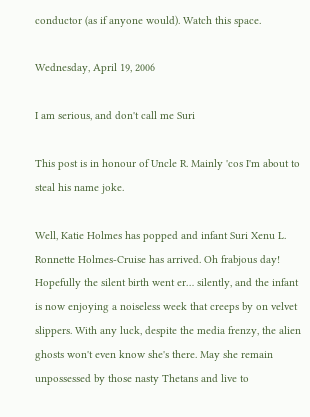conductor (as if anyone would). Watch this space.

Wednesday, April 19, 2006

I am serious, and don't call me Suri

This post is in honour of Uncle R. Mainly 'cos I'm about to steal his name joke.

Well, Katie Holmes has popped and infant Suri Xenu L. Ronnette Holmes-Cruise has arrived. Oh frabjous day! Hopefully the silent birth went er… silently, and the infant is now enjoying a noiseless week that creeps by on velvet slippers. With any luck, despite the media frenzy, the alien ghosts won't even know she's there. May she remain unpossessed by those nasty Thetans and live to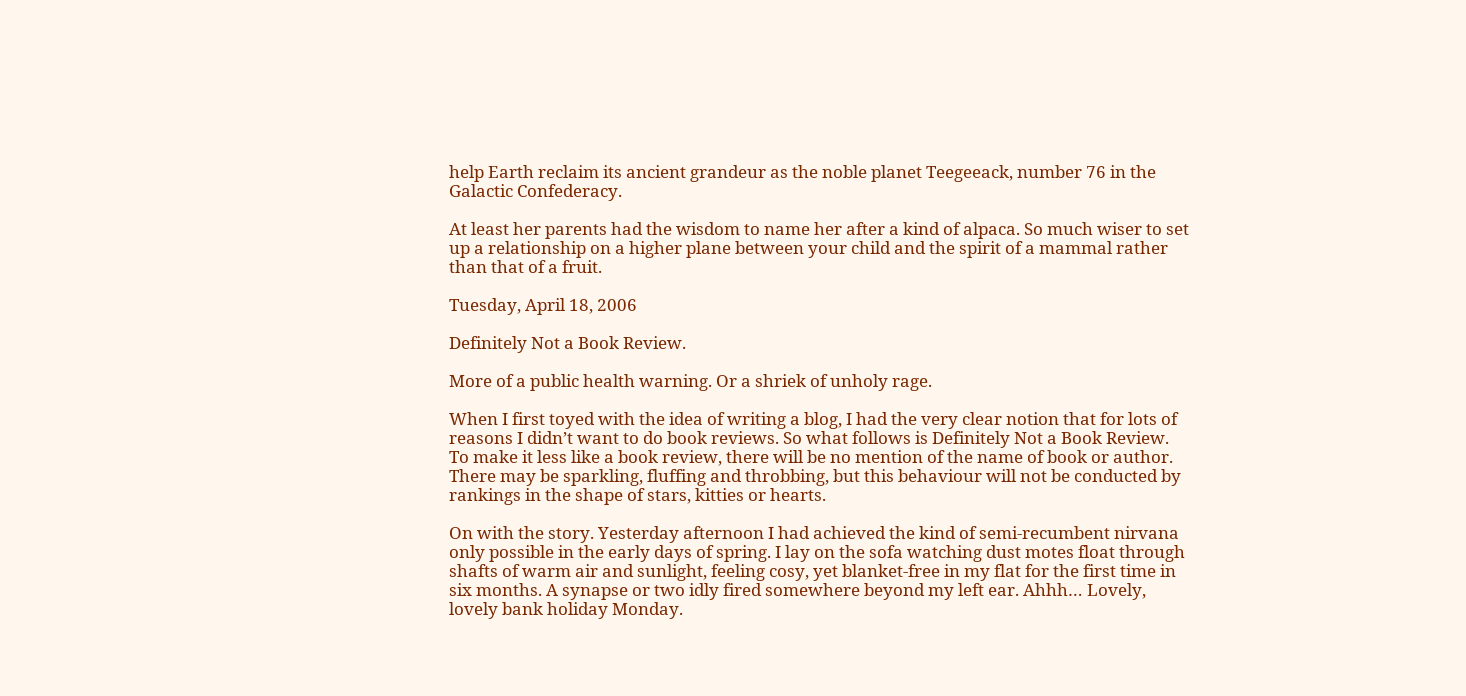help Earth reclaim its ancient grandeur as the noble planet Teegeeack, number 76 in the Galactic Confederacy.

At least her parents had the wisdom to name her after a kind of alpaca. So much wiser to set up a relationship on a higher plane between your child and the spirit of a mammal rather than that of a fruit.

Tuesday, April 18, 2006

Definitely Not a Book Review.

More of a public health warning. Or a shriek of unholy rage.

When I first toyed with the idea of writing a blog, I had the very clear notion that for lots of reasons I didn’t want to do book reviews. So what follows is Definitely Not a Book Review. To make it less like a book review, there will be no mention of the name of book or author. There may be sparkling, fluffing and throbbing, but this behaviour will not be conducted by rankings in the shape of stars, kitties or hearts.

On with the story. Yesterday afternoon I had achieved the kind of semi-recumbent nirvana only possible in the early days of spring. I lay on the sofa watching dust motes float through shafts of warm air and sunlight, feeling cosy, yet blanket-free in my flat for the first time in six months. A synapse or two idly fired somewhere beyond my left ear. Ahhh… Lovely, lovely bank holiday Monday.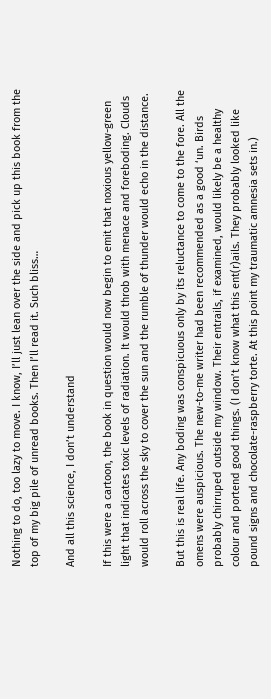Nothing to do, too lazy to move. I know, I’ll just lean over the side and pick up this book from the top of my big pile of unread books. Then I’ll read it. Such bliss…

And all this science, I don’t understand

If this were a cartoon, the book in question would now begin to emit that noxious yellow-green light that indicates toxic levels of radiation. It would throb with menace and foreboding. Clouds would roll across the sky to cover the sun and the rumble of thunder would echo in the distance.

But this is real life. Any boding was conspicuous only by its reluctance to come to the fore. All the omens were auspicious. The new-to-me writer had been recommended as a good ‘un. Birds probably chirruped outside my window. Their entrails, if examined, would likely be a healthy colour and portend good things. (I don’t know what this ent(r)ails. They probably looked like pound signs and chocolate-raspberry torte. At this point my traumatic amnesia sets in.)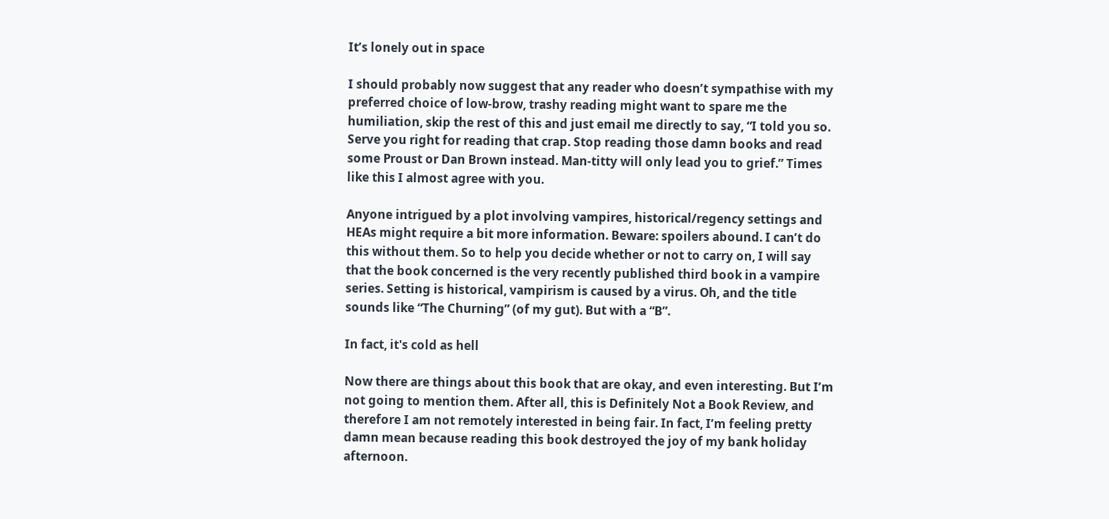It’s lonely out in space

I should probably now suggest that any reader who doesn’t sympathise with my preferred choice of low-brow, trashy reading might want to spare me the humiliation, skip the rest of this and just email me directly to say, “I told you so. Serve you right for reading that crap. Stop reading those damn books and read some Proust or Dan Brown instead. Man-titty will only lead you to grief.” Times like this I almost agree with you.

Anyone intrigued by a plot involving vampires, historical/regency settings and HEAs might require a bit more information. Beware: spoilers abound. I can’t do this without them. So to help you decide whether or not to carry on, I will say that the book concerned is the very recently published third book in a vampire series. Setting is historical, vampirism is caused by a virus. Oh, and the title sounds like “The Churning” (of my gut). But with a “B”.

In fact, it's cold as hell

Now there are things about this book that are okay, and even interesting. But I’m not going to mention them. After all, this is Definitely Not a Book Review, and therefore I am not remotely interested in being fair. In fact, I’m feeling pretty damn mean because reading this book destroyed the joy of my bank holiday afternoon.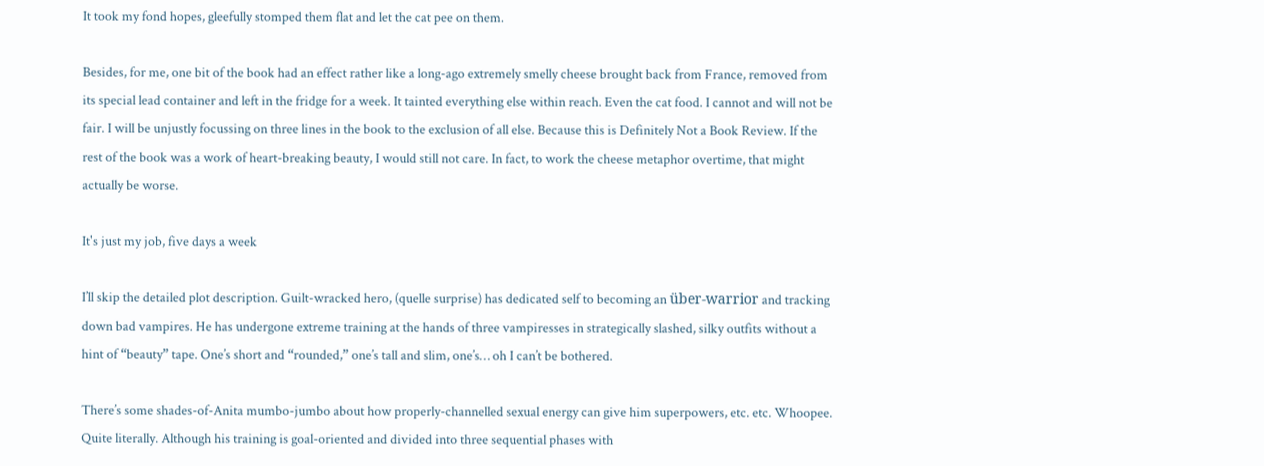It took my fond hopes, gleefully stomped them flat and let the cat pee on them.

Besides, for me, one bit of the book had an effect rather like a long-ago extremely smelly cheese brought back from France, removed from its special lead container and left in the fridge for a week. It tainted everything else within reach. Even the cat food. I cannot and will not be fair. I will be unjustly focussing on three lines in the book to the exclusion of all else. Because this is Definitely Not a Book Review. If the rest of the book was a work of heart-breaking beauty, I would still not care. In fact, to work the cheese metaphor overtime, that might actually be worse.

It's just my job, five days a week

I’ll skip the detailed plot description. Guilt-wracked hero, (quelle surprise) has dedicated self to becoming an über-warrior and tracking down bad vampires. He has undergone extreme training at the hands of three vampiresses in strategically slashed, silky outfits without a hint of “beauty” tape. One’s short and “rounded,” one’s tall and slim, one’s… oh I can’t be bothered.

There’s some shades-of-Anita mumbo-jumbo about how properly-channelled sexual energy can give him superpowers, etc. etc. Whoopee. Quite literally. Although his training is goal-oriented and divided into three sequential phases with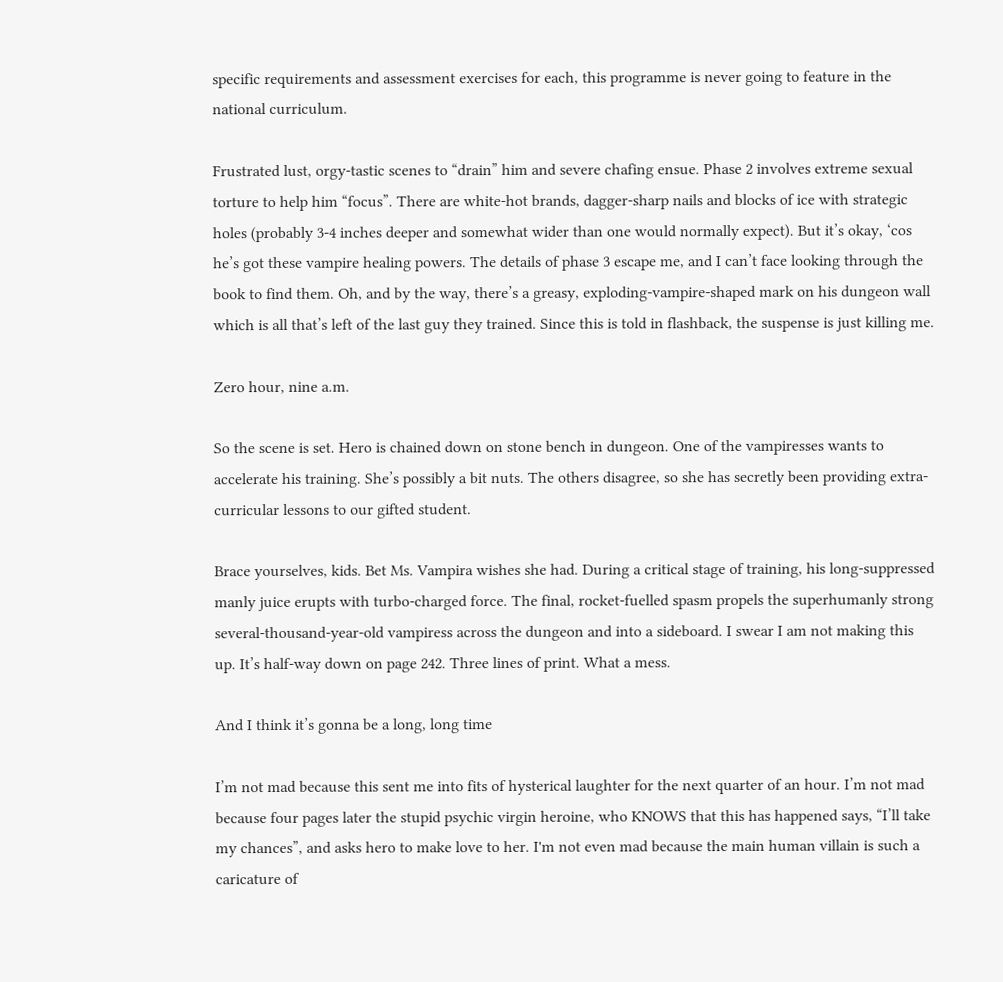specific requirements and assessment exercises for each, this programme is never going to feature in the national curriculum.

Frustrated lust, orgy-tastic scenes to “drain” him and severe chafing ensue. Phase 2 involves extreme sexual torture to help him “focus”. There are white-hot brands, dagger-sharp nails and blocks of ice with strategic holes (probably 3-4 inches deeper and somewhat wider than one would normally expect). But it’s okay, ‘cos he’s got these vampire healing powers. The details of phase 3 escape me, and I can’t face looking through the book to find them. Oh, and by the way, there’s a greasy, exploding-vampire-shaped mark on his dungeon wall which is all that’s left of the last guy they trained. Since this is told in flashback, the suspense is just killing me.

Zero hour, nine a.m.

So the scene is set. Hero is chained down on stone bench in dungeon. One of the vampiresses wants to accelerate his training. She’s possibly a bit nuts. The others disagree, so she has secretly been providing extra-curricular lessons to our gifted student.

Brace yourselves, kids. Bet Ms. Vampira wishes she had. During a critical stage of training, his long-suppressed manly juice erupts with turbo-charged force. The final, rocket-fuelled spasm propels the superhumanly strong several-thousand-year-old vampiress across the dungeon and into a sideboard. I swear I am not making this up. It’s half-way down on page 242. Three lines of print. What a mess.

And I think it’s gonna be a long, long time

I’m not mad because this sent me into fits of hysterical laughter for the next quarter of an hour. I’m not mad because four pages later the stupid psychic virgin heroine, who KNOWS that this has happened says, “I’ll take my chances”, and asks hero to make love to her. I'm not even mad because the main human villain is such a caricature of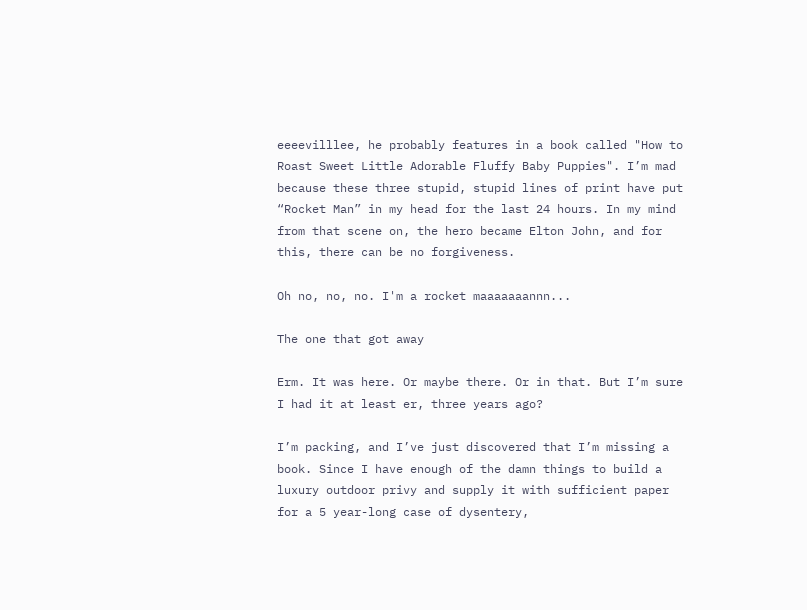eeeevilllee, he probably features in a book called "How to Roast Sweet Little Adorable Fluffy Baby Puppies". I’m mad because these three stupid, stupid lines of print have put “Rocket Man” in my head for the last 24 hours. In my mind from that scene on, the hero became Elton John, and for this, there can be no forgiveness.

Oh no, no, no. I'm a rocket maaaaaaannn...

The one that got away

Erm. It was here. Or maybe there. Or in that. But I’m sure I had it at least er, three years ago?

I’m packing, and I’ve just discovered that I’m missing a book. Since I have enough of the damn things to build a luxury outdoor privy and supply it with sufficient paper for a 5 year-long case of dysentery,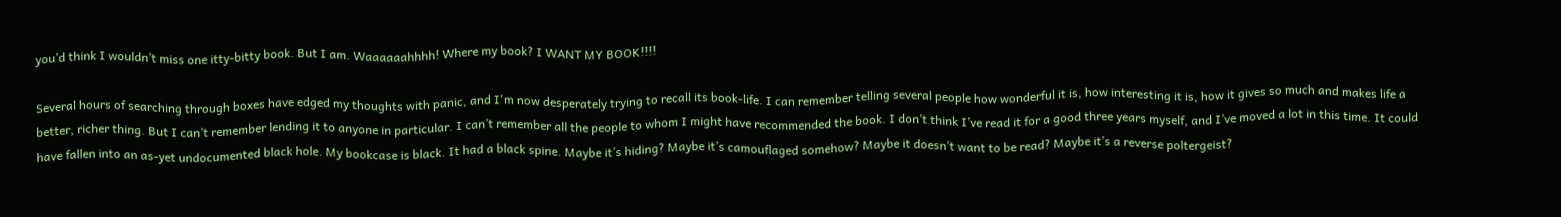you’d think I wouldn’t miss one itty-bitty book. But I am. Waaaaaahhhh! Where my book? I WANT MY BOOK!!!!

Several hours of searching through boxes have edged my thoughts with panic, and I'm now desperately trying to recall its book-life. I can remember telling several people how wonderful it is, how interesting it is, how it gives so much and makes life a better, richer thing. But I can’t remember lending it to anyone in particular. I can’t remember all the people to whom I might have recommended the book. I don’t think I’ve read it for a good three years myself, and I’ve moved a lot in this time. It could have fallen into an as-yet undocumented black hole. My bookcase is black. It had a black spine. Maybe it’s hiding? Maybe it’s camouflaged somehow? Maybe it doesn’t want to be read? Maybe it’s a reverse poltergeist?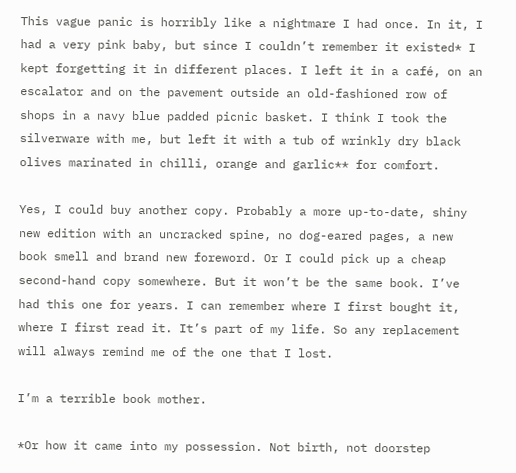This vague panic is horribly like a nightmare I had once. In it, I had a very pink baby, but since I couldn’t remember it existed* I kept forgetting it in different places. I left it in a café, on an escalator and on the pavement outside an old-fashioned row of shops in a navy blue padded picnic basket. I think I took the silverware with me, but left it with a tub of wrinkly dry black olives marinated in chilli, orange and garlic** for comfort.

Yes, I could buy another copy. Probably a more up-to-date, shiny new edition with an uncracked spine, no dog-eared pages, a new book smell and brand new foreword. Or I could pick up a cheap second-hand copy somewhere. But it won’t be the same book. I’ve had this one for years. I can remember where I first bought it, where I first read it. It’s part of my life. So any replacement will always remind me of the one that I lost.

I’m a terrible book mother.

*Or how it came into my possession. Not birth, not doorstep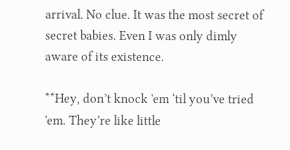arrival. No clue. It was the most secret of secret babies. Even I was only dimly aware of its existence.

**Hey, don’t knock 'em ‘til you’ve tried 'em. They’re like little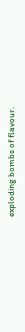exploding bombs of flavour.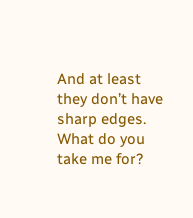And at least they don’t have sharp edges. What do you take me for?